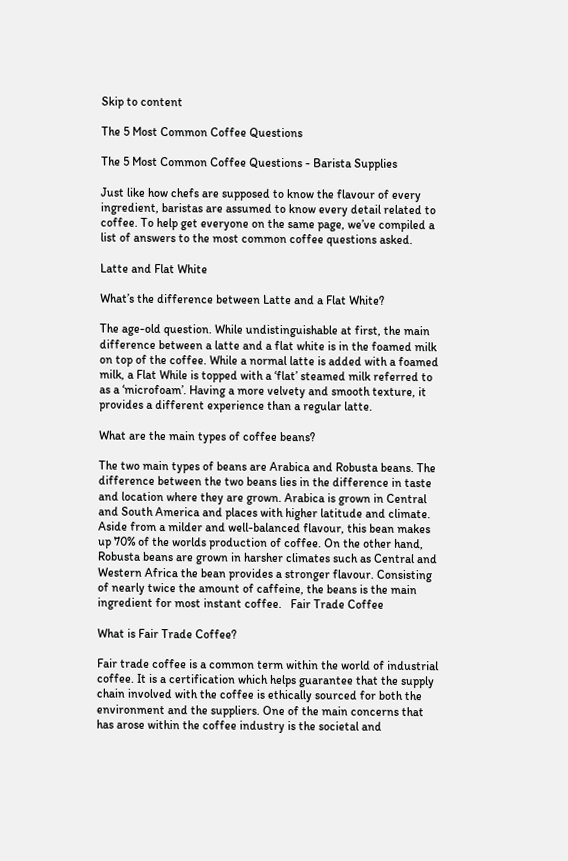Skip to content

The 5 Most Common Coffee Questions

The 5 Most Common Coffee Questions - Barista Supplies

Just like how chefs are supposed to know the flavour of every ingredient, baristas are assumed to know every detail related to coffee. To help get everyone on the same page, we’ve compiled a list of answers to the most common coffee questions asked.

Latte and Flat White

What’s the difference between Latte and a Flat White?

The age-old question. While undistinguishable at first, the main difference between a latte and a flat white is in the foamed milk on top of the coffee. While a normal latte is added with a foamed milk, a Flat While is topped with a ‘flat’ steamed milk referred to as a ‘microfoam’. Having a more velvety and smooth texture, it provides a different experience than a regular latte.

What are the main types of coffee beans?

The two main types of beans are Arabica and Robusta beans. The difference between the two beans lies in the difference in taste and location where they are grown. Arabica is grown in Central and South America and places with higher latitude and climate. Aside from a milder and well-balanced flavour, this bean makes up 70% of the worlds production of coffee. On the other hand, Robusta beans are grown in harsher climates such as Central and Western Africa the bean provides a stronger flavour. Consisting of nearly twice the amount of caffeine, the beans is the main ingredient for most instant coffee.   Fair Trade Coffee

What is Fair Trade Coffee?

Fair trade coffee is a common term within the world of industrial coffee. It is a certification which helps guarantee that the supply chain involved with the coffee is ethically sourced for both the environment and the suppliers. One of the main concerns that has arose within the coffee industry is the societal and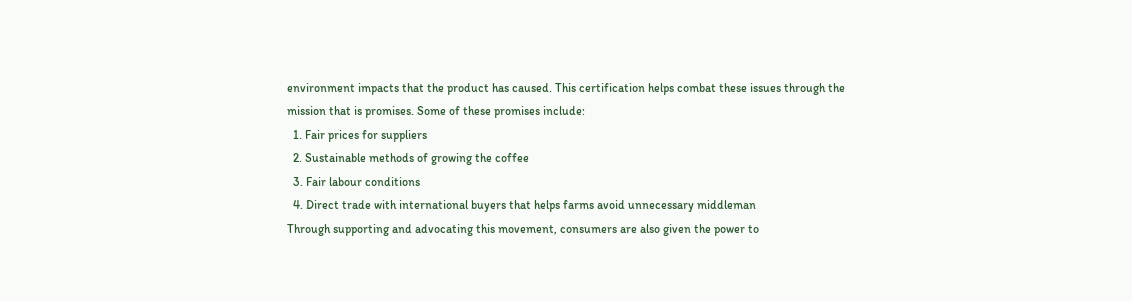environment impacts that the product has caused. This certification helps combat these issues through the mission that is promises. Some of these promises include:
  1. Fair prices for suppliers
  2. Sustainable methods of growing the coffee
  3. Fair labour conditions
  4. Direct trade with international buyers that helps farms avoid unnecessary middleman
Through supporting and advocating this movement, consumers are also given the power to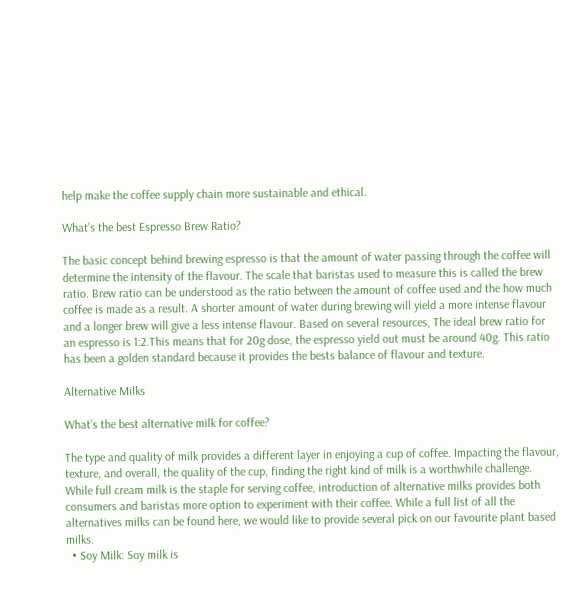help make the coffee supply chain more sustainable and ethical.

What’s the best Espresso Brew Ratio?

The basic concept behind brewing espresso is that the amount of water passing through the coffee will determine the intensity of the flavour. The scale that baristas used to measure this is called the brew ratio. Brew ratio can be understood as the ratio between the amount of coffee used and the how much coffee is made as a result. A shorter amount of water during brewing will yield a more intense flavour and a longer brew will give a less intense flavour. Based on several resources, The ideal brew ratio for an espresso is 1:2.This means that for 20g dose, the espresso yield out must be around 40g. This ratio has been a golden standard because it provides the bests balance of flavour and texture.

Alternative Milks

What’s the best alternative milk for coffee?

The type and quality of milk provides a different layer in enjoying a cup of coffee. Impacting the flavour, texture, and overall, the quality of the cup, finding the right kind of milk is a worthwhile challenge. While full cream milk is the staple for serving coffee, introduction of alternative milks provides both consumers and baristas more option to experiment with their coffee. While a full list of all the alternatives milks can be found here, we would like to provide several pick on our favourite plant based milks.
  • Soy Milk: Soy milk is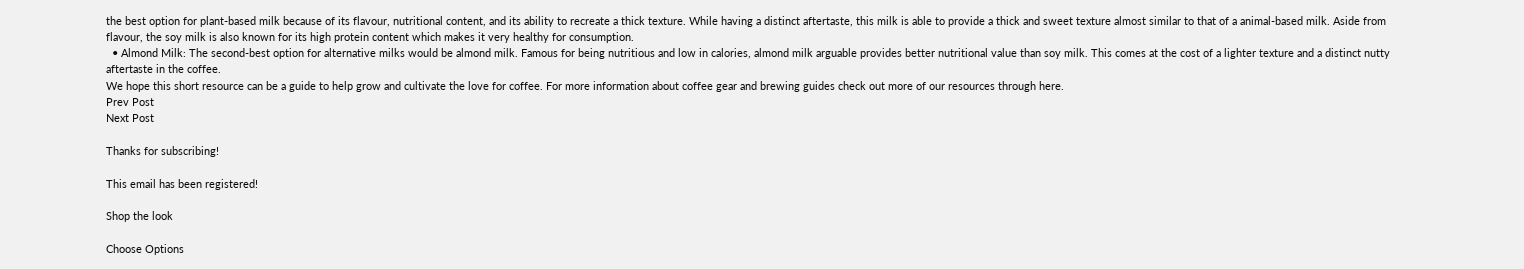the best option for plant-based milk because of its flavour, nutritional content, and its ability to recreate a thick texture. While having a distinct aftertaste, this milk is able to provide a thick and sweet texture almost similar to that of a animal-based milk. Aside from flavour, the soy milk is also known for its high protein content which makes it very healthy for consumption.
  • Almond Milk: The second-best option for alternative milks would be almond milk. Famous for being nutritious and low in calories, almond milk arguable provides better nutritional value than soy milk. This comes at the cost of a lighter texture and a distinct nutty aftertaste in the coffee.
We hope this short resource can be a guide to help grow and cultivate the love for coffee. For more information about coffee gear and brewing guides check out more of our resources through here.
Prev Post
Next Post

Thanks for subscribing!

This email has been registered!

Shop the look

Choose Options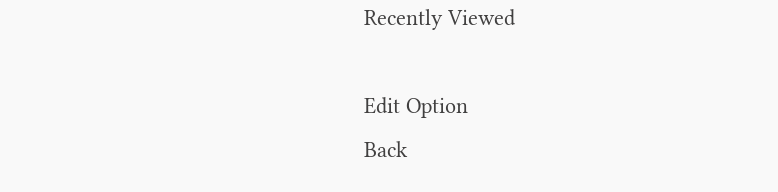Recently Viewed

Edit Option
Back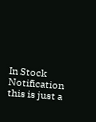In Stock Notification
this is just a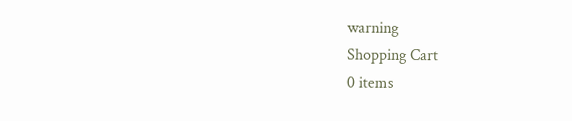warning
Shopping Cart
0 items